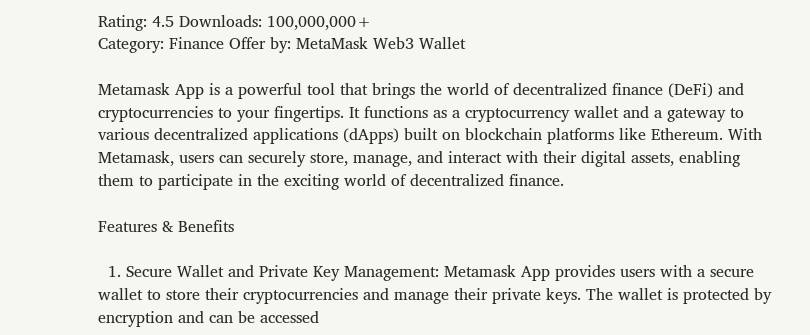Rating: 4.5 Downloads: 100,000,000+
Category: Finance Offer by: MetaMask Web3 Wallet

Metamask App is a powerful tool that brings the world of decentralized finance (DeFi) and cryptocurrencies to your fingertips. It functions as a cryptocurrency wallet and a gateway to various decentralized applications (dApps) built on blockchain platforms like Ethereum. With Metamask, users can securely store, manage, and interact with their digital assets, enabling them to participate in the exciting world of decentralized finance.

Features & Benefits

  1. Secure Wallet and Private Key Management: Metamask App provides users with a secure wallet to store their cryptocurrencies and manage their private keys. The wallet is protected by encryption and can be accessed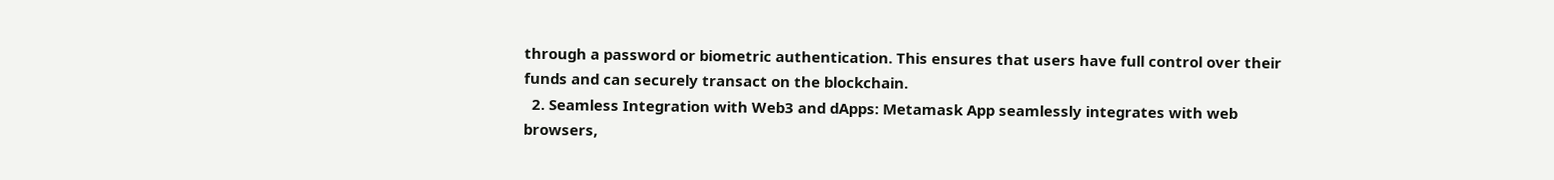through a password or biometric authentication. This ensures that users have full control over their funds and can securely transact on the blockchain.
  2. Seamless Integration with Web3 and dApps: Metamask App seamlessly integrates with web browsers,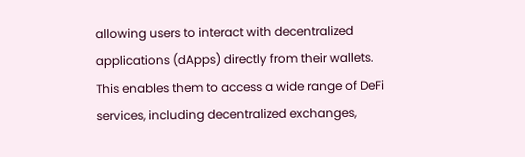allowing users to interact with decentralized applications (dApps) directly from their wallets. This enables them to access a wide range of DeFi services, including decentralized exchanges,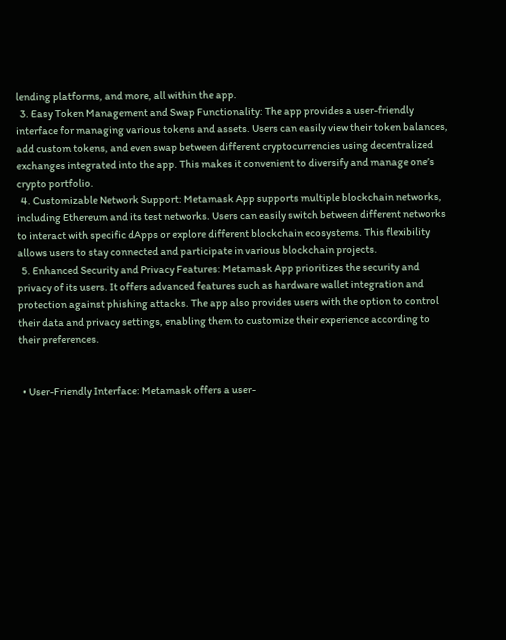lending platforms, and more, all within the app.
  3. Easy Token Management and Swap Functionality: The app provides a user-friendly interface for managing various tokens and assets. Users can easily view their token balances, add custom tokens, and even swap between different cryptocurrencies using decentralized exchanges integrated into the app. This makes it convenient to diversify and manage one’s crypto portfolio.
  4. Customizable Network Support: Metamask App supports multiple blockchain networks, including Ethereum and its test networks. Users can easily switch between different networks to interact with specific dApps or explore different blockchain ecosystems. This flexibility allows users to stay connected and participate in various blockchain projects.
  5. Enhanced Security and Privacy Features: Metamask App prioritizes the security and privacy of its users. It offers advanced features such as hardware wallet integration and protection against phishing attacks. The app also provides users with the option to control their data and privacy settings, enabling them to customize their experience according to their preferences.


  • User-Friendly Interface: Metamask offers a user-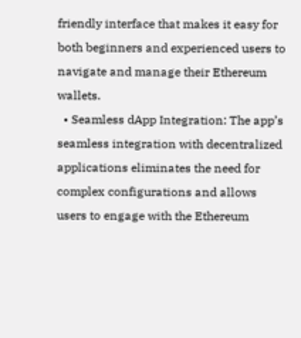friendly interface that makes it easy for both beginners and experienced users to navigate and manage their Ethereum wallets.
  • Seamless dApp Integration: The app’s seamless integration with decentralized applications eliminates the need for complex configurations and allows users to engage with the Ethereum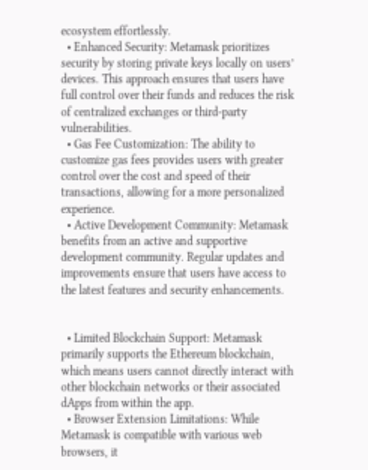ecosystem effortlessly.
  • Enhanced Security: Metamask prioritizes security by storing private keys locally on users’ devices. This approach ensures that users have full control over their funds and reduces the risk of centralized exchanges or third-party vulnerabilities.
  • Gas Fee Customization: The ability to customize gas fees provides users with greater control over the cost and speed of their transactions, allowing for a more personalized experience.
  • Active Development Community: Metamask benefits from an active and supportive development community. Regular updates and improvements ensure that users have access to the latest features and security enhancements.


  • Limited Blockchain Support: Metamask primarily supports the Ethereum blockchain, which means users cannot directly interact with other blockchain networks or their associated dApps from within the app.
  • Browser Extension Limitations: While Metamask is compatible with various web browsers, it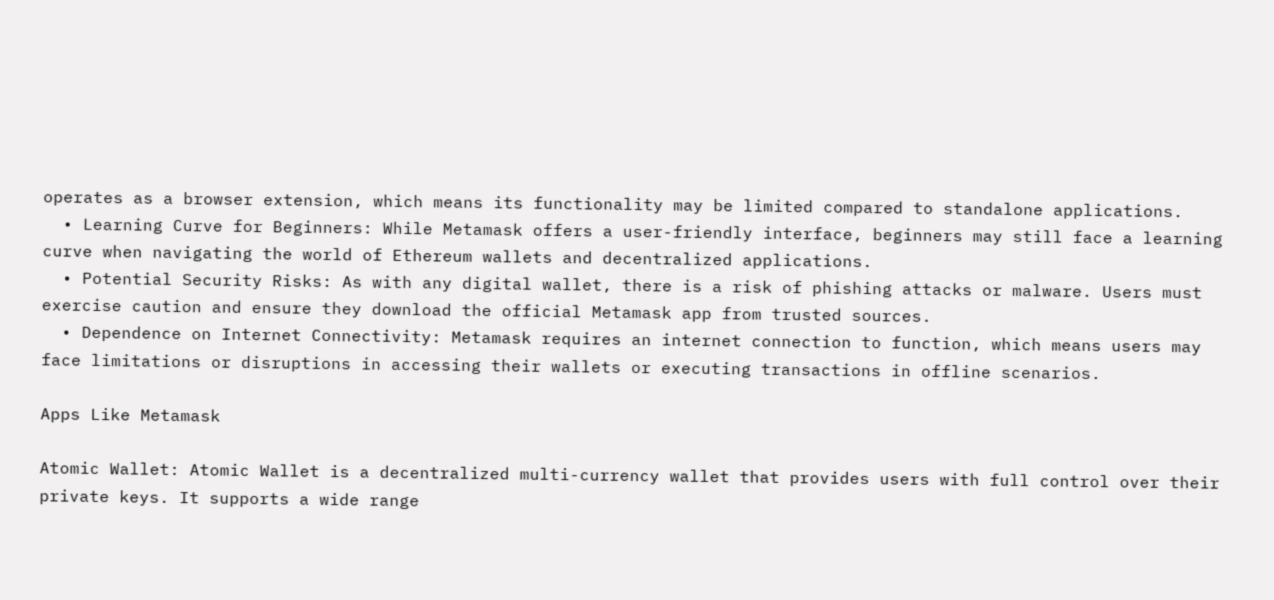operates as a browser extension, which means its functionality may be limited compared to standalone applications.
  • Learning Curve for Beginners: While Metamask offers a user-friendly interface, beginners may still face a learning curve when navigating the world of Ethereum wallets and decentralized applications.
  • Potential Security Risks: As with any digital wallet, there is a risk of phishing attacks or malware. Users must exercise caution and ensure they download the official Metamask app from trusted sources.
  • Dependence on Internet Connectivity: Metamask requires an internet connection to function, which means users may face limitations or disruptions in accessing their wallets or executing transactions in offline scenarios.

Apps Like Metamask

Atomic Wallet: Atomic Wallet is a decentralized multi-currency wallet that provides users with full control over their private keys. It supports a wide range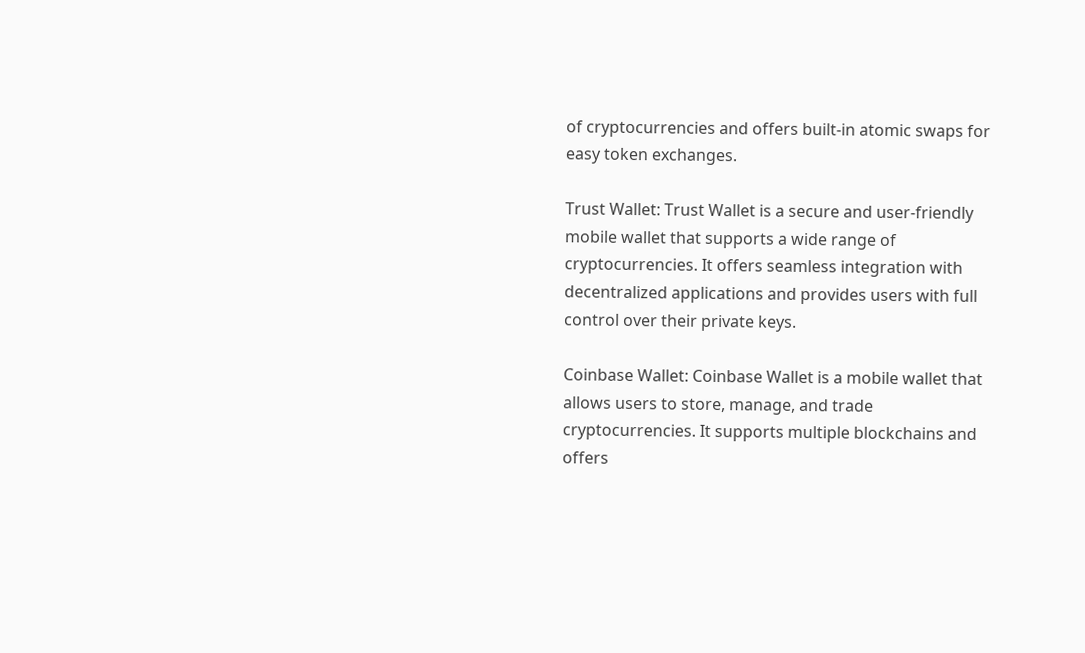of cryptocurrencies and offers built-in atomic swaps for easy token exchanges.

Trust Wallet: Trust Wallet is a secure and user-friendly mobile wallet that supports a wide range of cryptocurrencies. It offers seamless integration with decentralized applications and provides users with full control over their private keys.

Coinbase Wallet: Coinbase Wallet is a mobile wallet that allows users to store, manage, and trade cryptocurrencies. It supports multiple blockchains and offers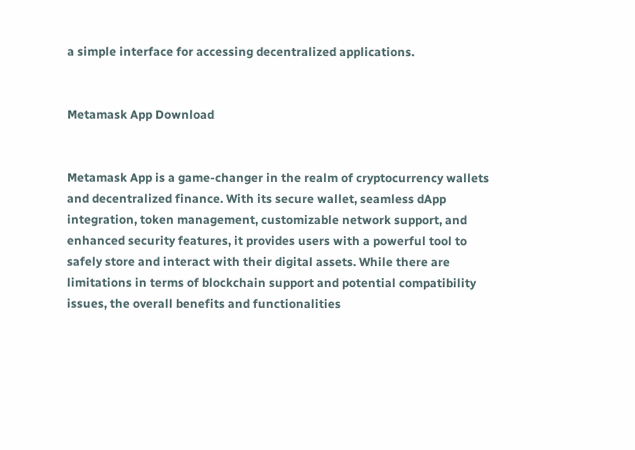a simple interface for accessing decentralized applications.


Metamask App Download


Metamask App is a game-changer in the realm of cryptocurrency wallets and decentralized finance. With its secure wallet, seamless dApp integration, token management, customizable network support, and enhanced security features, it provides users with a powerful tool to safely store and interact with their digital assets. While there are limitations in terms of blockchain support and potential compatibility issues, the overall benefits and functionalities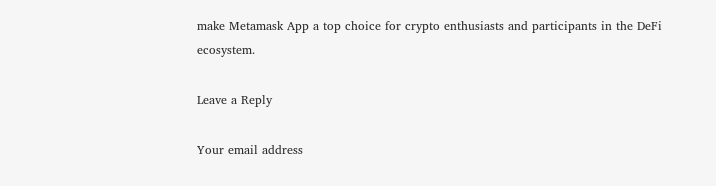make Metamask App a top choice for crypto enthusiasts and participants in the DeFi ecosystem.

Leave a Reply

Your email address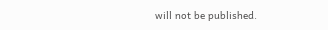will not be published.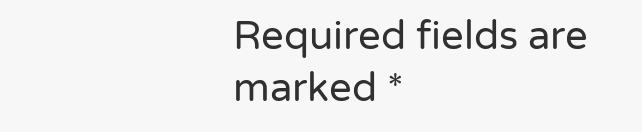Required fields are marked *